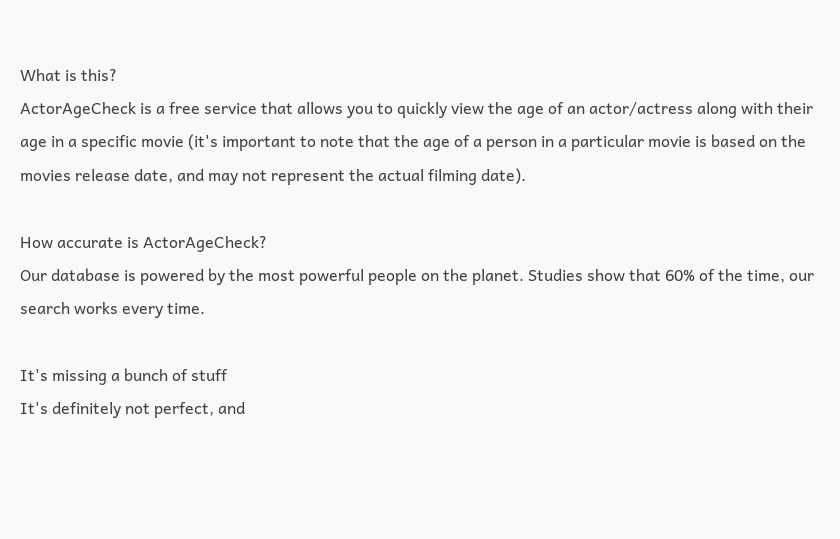What is this?
ActorAgeCheck is a free service that allows you to quickly view the age of an actor/actress along with their age in a specific movie (it's important to note that the age of a person in a particular movie is based on the movies release date, and may not represent the actual filming date).

How accurate is ActorAgeCheck?
Our database is powered by the most powerful people on the planet. Studies show that 60% of the time, our search works every time.

It's missing a bunch of stuff
It's definitely not perfect, and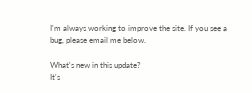I'm always working to improve the site. If you see a bug, please email me below.

What's new in this update?
It's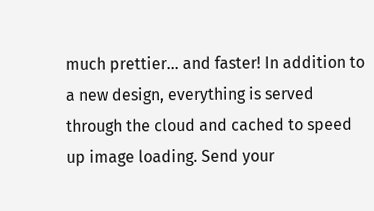much prettier... and faster! In addition to a new design, everything is served through the cloud and cached to speed up image loading. Send your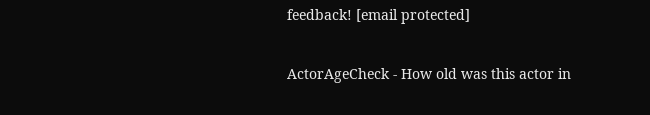feedback! [email protected]

ActorAgeCheck - How old was this actor in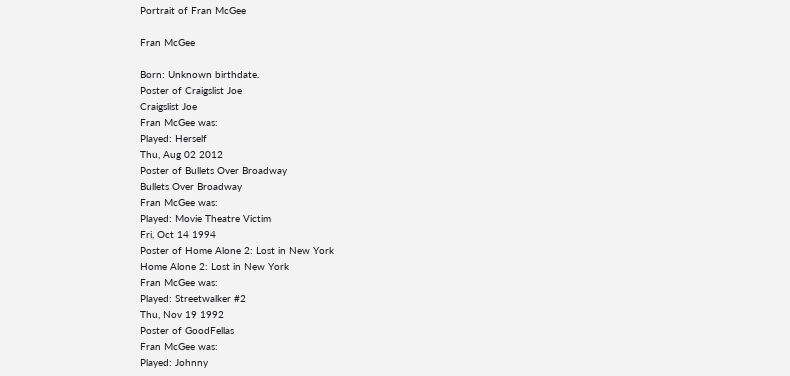Portrait of Fran McGee

Fran McGee

Born: Unknown birthdate.
Poster of Craigslist Joe
Craigslist Joe
Fran McGee was:
Played: Herself
Thu, Aug 02 2012
Poster of Bullets Over Broadway
Bullets Over Broadway
Fran McGee was:
Played: Movie Theatre Victim
Fri, Oct 14 1994
Poster of Home Alone 2: Lost in New York
Home Alone 2: Lost in New York
Fran McGee was:
Played: Streetwalker #2
Thu, Nov 19 1992
Poster of GoodFellas
Fran McGee was:
Played: Johnny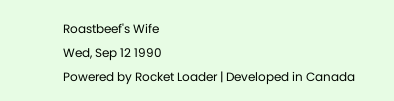Roastbeef's Wife
Wed, Sep 12 1990
Powered by Rocket Loader | Developed in Canada